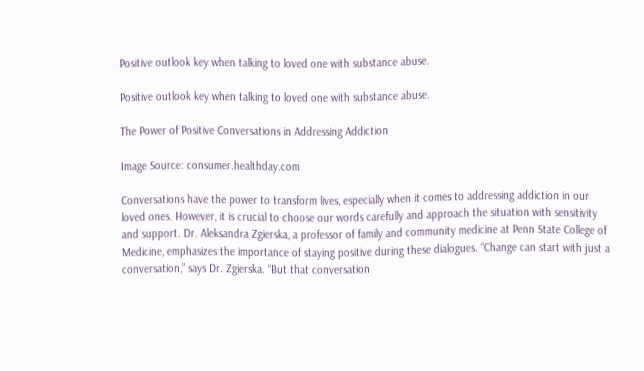Positive outlook key when talking to loved one with substance abuse.

Positive outlook key when talking to loved one with substance abuse.

The Power of Positive Conversations in Addressing Addiction

Image Source: consumer.healthday.com

Conversations have the power to transform lives, especially when it comes to addressing addiction in our loved ones. However, it is crucial to choose our words carefully and approach the situation with sensitivity and support. Dr. Aleksandra Zgierska, a professor of family and community medicine at Penn State College of Medicine, emphasizes the importance of staying positive during these dialogues. “Change can start with just a conversation,” says Dr. Zgierska. “But that conversation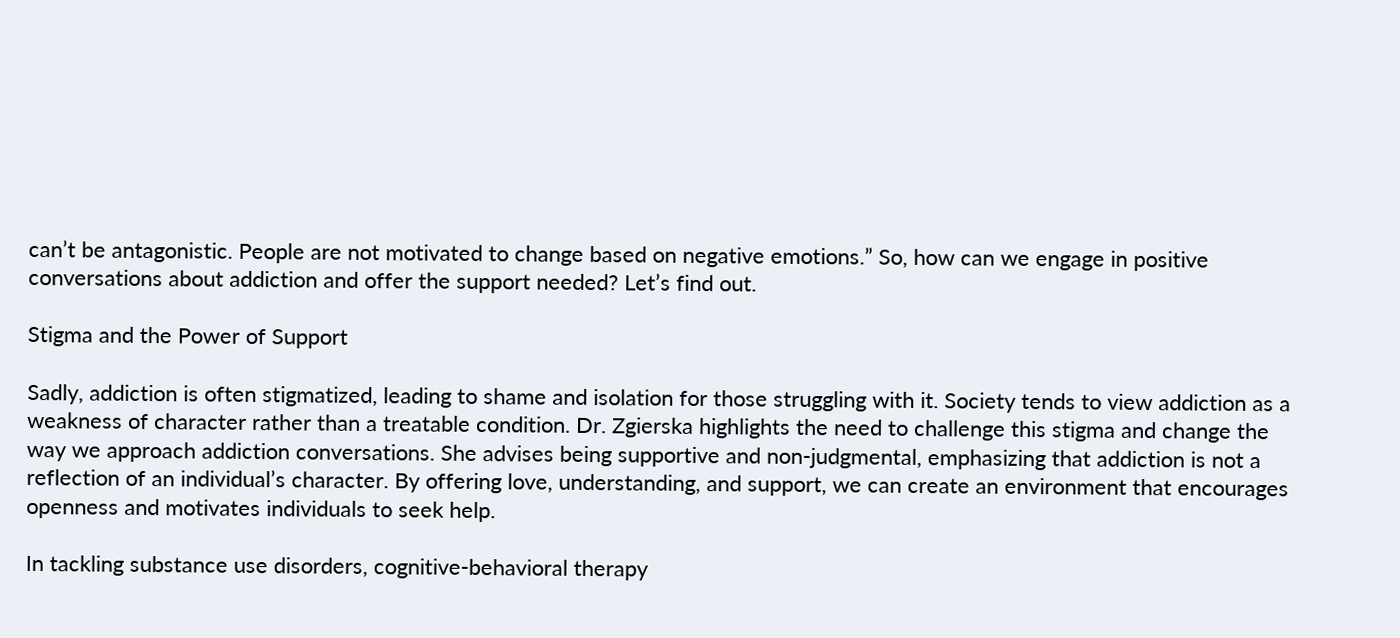can’t be antagonistic. People are not motivated to change based on negative emotions.” So, how can we engage in positive conversations about addiction and offer the support needed? Let’s find out.

Stigma and the Power of Support

Sadly, addiction is often stigmatized, leading to shame and isolation for those struggling with it. Society tends to view addiction as a weakness of character rather than a treatable condition. Dr. Zgierska highlights the need to challenge this stigma and change the way we approach addiction conversations. She advises being supportive and non-judgmental, emphasizing that addiction is not a reflection of an individual’s character. By offering love, understanding, and support, we can create an environment that encourages openness and motivates individuals to seek help.

In tackling substance use disorders, cognitive-behavioral therapy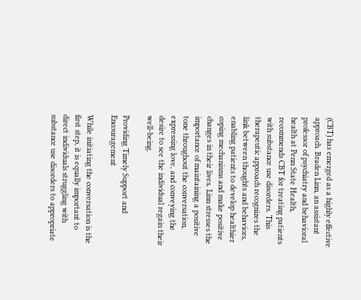(CBT) has emerged as a highly effective approach. Braden Linn, an assistant professor of psychiatry and behavioral health at Penn State Health, recommends CBT for treating patients with substance use disorders. This therapeutic approach recognizes the link between thoughts and behaviors, enabling patients to develop healthier coping mechanisms and make positive changes in their lives. Linn stresses the importance of maintaining a positive tone throughout the conversation, expressing love, and conveying the desire to see the individual regain their well-being.

Providing Timely Support and Encouragement

While initiating the conversation is the first step, it is equally important to direct individuals struggling with substance use disorders to appropriate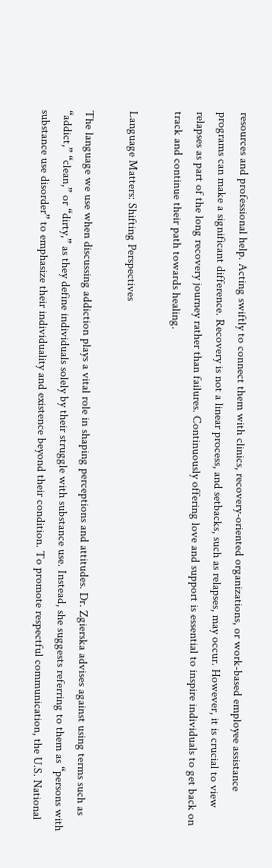resources and professional help. Acting swiftly to connect them with clinics, recovery-oriented organizations, or work-based employee assistance programs can make a significant difference. Recovery is not a linear process, and setbacks, such as relapses, may occur. However, it is crucial to view relapses as part of the long recovery journey rather than failures. Continuously offering love and support is essential to inspire individuals to get back on track and continue their path towards healing.

Language Matters: Shifting Perspectives

The language we use when discussing addiction plays a vital role in shaping perceptions and attitudes. Dr. Zgierska advises against using terms such as “addict,” “clean,” or “dirty,” as they define individuals solely by their struggle with substance use. Instead, she suggests referring to them as “persons with substance use disorder” to emphasize their individuality and existence beyond their condition. To promote respectful communication, the U.S. National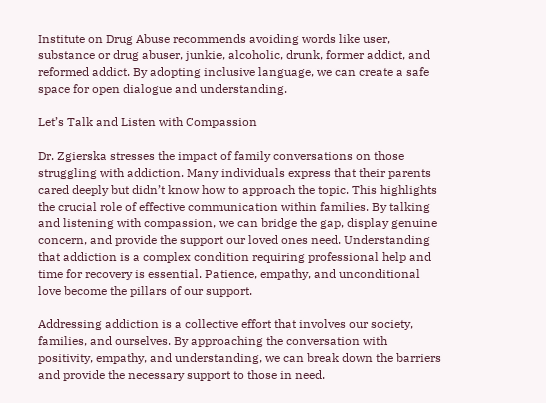Institute on Drug Abuse recommends avoiding words like user, substance or drug abuser, junkie, alcoholic, drunk, former addict, and reformed addict. By adopting inclusive language, we can create a safe space for open dialogue and understanding.

Let’s Talk and Listen with Compassion

Dr. Zgierska stresses the impact of family conversations on those struggling with addiction. Many individuals express that their parents cared deeply but didn’t know how to approach the topic. This highlights the crucial role of effective communication within families. By talking and listening with compassion, we can bridge the gap, display genuine concern, and provide the support our loved ones need. Understanding that addiction is a complex condition requiring professional help and time for recovery is essential. Patience, empathy, and unconditional love become the pillars of our support.

Addressing addiction is a collective effort that involves our society, families, and ourselves. By approaching the conversation with positivity, empathy, and understanding, we can break down the barriers and provide the necessary support to those in need.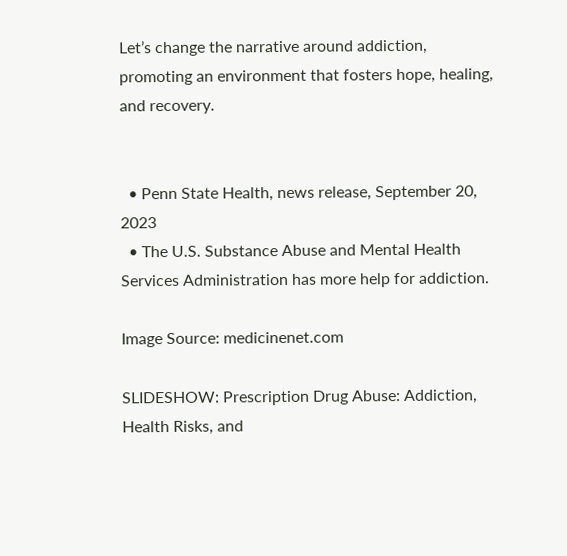Let’s change the narrative around addiction, promoting an environment that fosters hope, healing, and recovery.


  • Penn State Health, news release, September 20, 2023
  • The U.S. Substance Abuse and Mental Health Services Administration has more help for addiction.

Image Source: medicinenet.com

SLIDESHOW: Prescription Drug Abuse: Addiction, Health Risks, and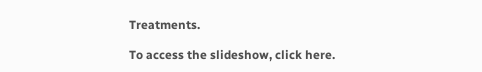Treatments.

To access the slideshow, click here.